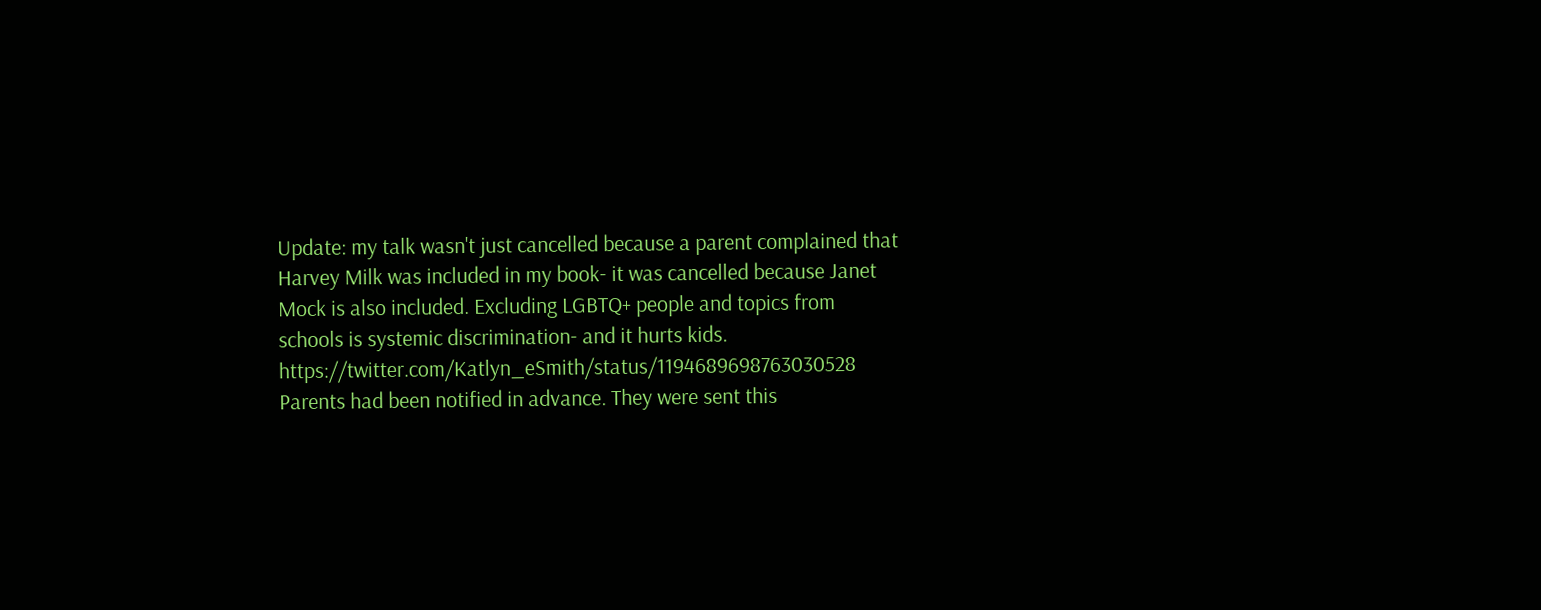Update: my talk wasn't just cancelled because a parent complained that Harvey Milk was included in my book- it was cancelled because Janet Mock is also included. Excluding LGBTQ+ people and topics from schools is systemic discrimination- and it hurts kids. https://twitter.com/Katlyn_eSmith/status/1194689698763030528
Parents had been notified in advance. They were sent this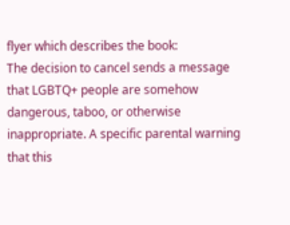flyer which describes the book:
The decision to cancel sends a message that LGBTQ+ people are somehow dangerous, taboo, or otherwise inappropriate. A specific parental warning that this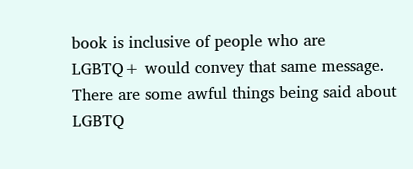book is inclusive of people who are LGBTQ+ would convey that same message.
There are some awful things being said about LGBTQ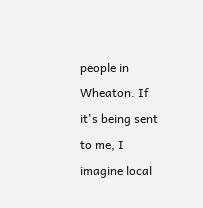people in Wheaton. If it's being sent to me, I imagine local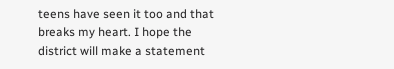teens have seen it too and that breaks my heart. I hope the district will make a statement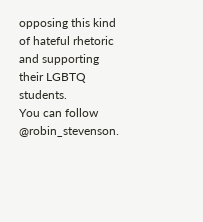opposing this kind of hateful rhetoric and supporting their LGBTQ students.
You can follow @robin_stevenson.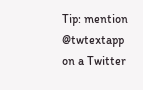Tip: mention @twtextapp on a Twitter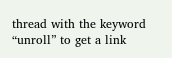thread with the keyword “unroll” to get a link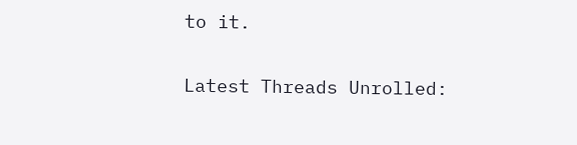to it.

Latest Threads Unrolled: